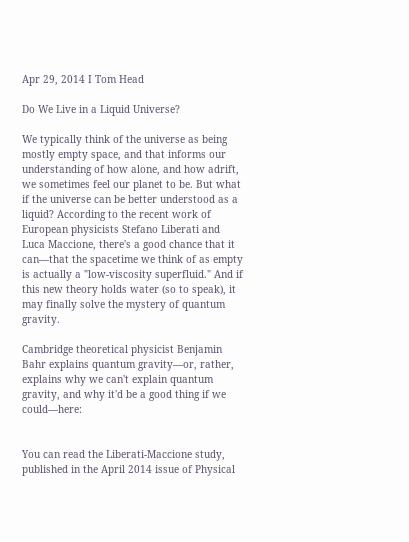Apr 29, 2014 I Tom Head

Do We Live in a Liquid Universe?

We typically think of the universe as being mostly empty space, and that informs our understanding of how alone, and how adrift, we sometimes feel our planet to be. But what if the universe can be better understood as a liquid? According to the recent work of European physicists Stefano Liberati and Luca Maccione, there's a good chance that it can—that the spacetime we think of as empty is actually a "low-viscosity superfluid." And if this new theory holds water (so to speak), it may finally solve the mystery of quantum gravity.

Cambridge theoretical physicist Benjamin Bahr explains quantum gravity—or, rather, explains why we can't explain quantum gravity, and why it'd be a good thing if we could—here:


You can read the Liberati-Maccione study, published in the April 2014 issue of Physical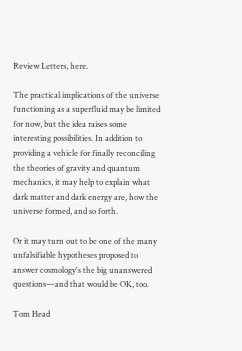Review Letters, here.

The practical implications of the universe functioning as a superfluid may be limited for now, but the idea raises some interesting possibilities. In addition to providing a vehicle for finally reconciling the theories of gravity and quantum mechanics, it may help to explain what dark matter and dark energy are, how the universe formed, and so forth.

Or it may turn out to be one of the many unfalsifiable hypotheses proposed to answer cosmology's the big unanswered questions—and that would be OK, too.

Tom Head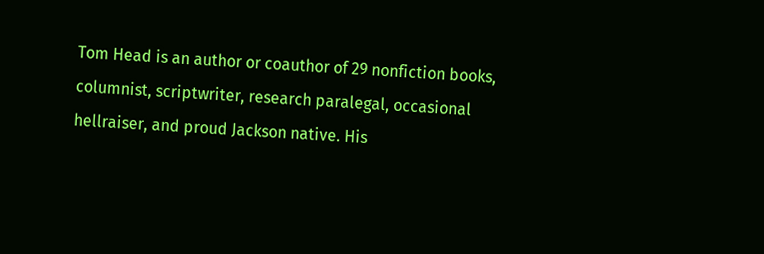Tom Head is an author or coauthor of 29 nonfiction books, columnist, scriptwriter, research paralegal, occasional hellraiser, and proud Jackson native. His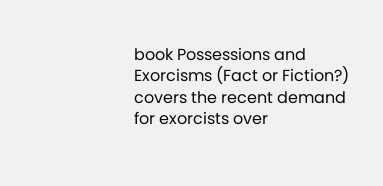book Possessions and Exorcisms (Fact or Fiction?) covers the recent demand for exorcists over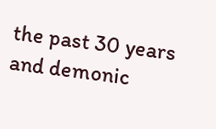the past 30 years and demonic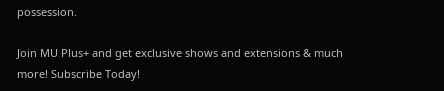possession.

Join MU Plus+ and get exclusive shows and extensions & much more! Subscribe Today!